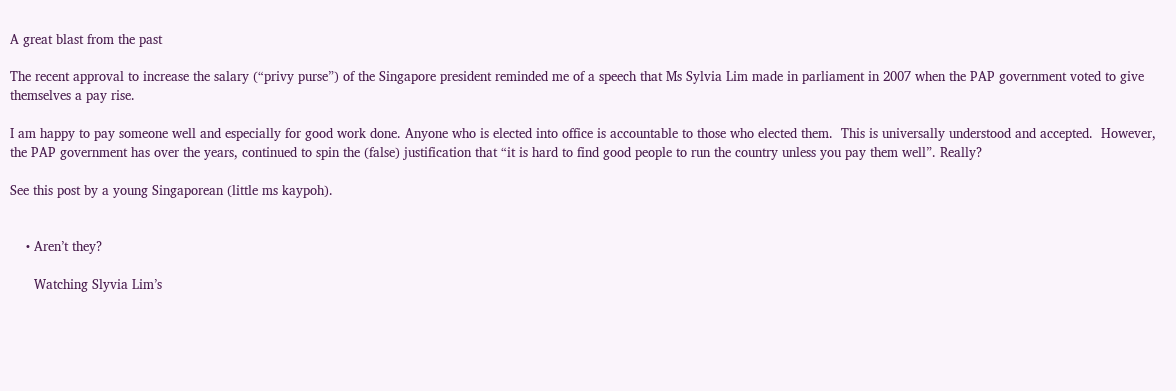A great blast from the past

The recent approval to increase the salary (“privy purse”) of the Singapore president reminded me of a speech that Ms Sylvia Lim made in parliament in 2007 when the PAP government voted to give themselves a pay rise.

I am happy to pay someone well and especially for good work done. Anyone who is elected into office is accountable to those who elected them.  This is universally understood and accepted.  However, the PAP government has over the years, continued to spin the (false) justification that “it is hard to find good people to run the country unless you pay them well”. Really?

See this post by a young Singaporean (little ms kaypoh).


    • Aren’t they?

      Watching Slyvia Lim’s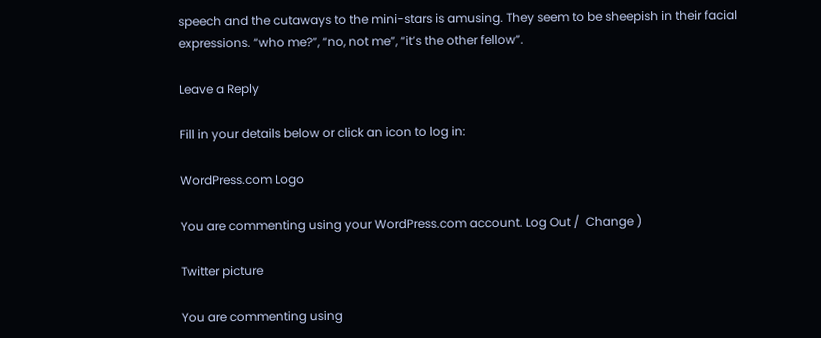speech and the cutaways to the mini-stars is amusing. They seem to be sheepish in their facial expressions. “who me?”, “no, not me”, “it’s the other fellow”.

Leave a Reply

Fill in your details below or click an icon to log in:

WordPress.com Logo

You are commenting using your WordPress.com account. Log Out /  Change )

Twitter picture

You are commenting using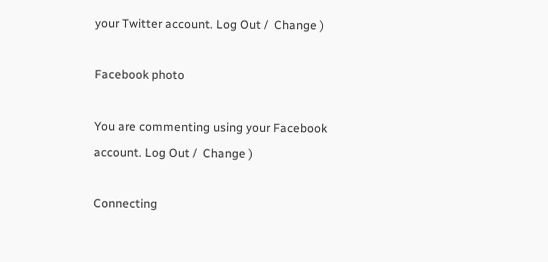your Twitter account. Log Out /  Change )

Facebook photo

You are commenting using your Facebook account. Log Out /  Change )

Connecting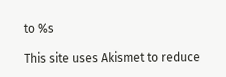to %s

This site uses Akismet to reduce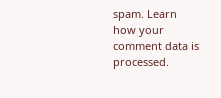spam. Learn how your comment data is processed.